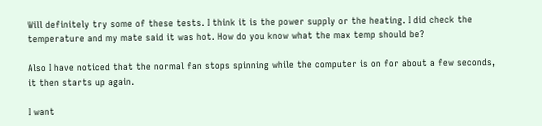Will definitely try some of these tests. I think it is the power supply or the heating. I did check the temperature and my mate said it was hot. How do you know what the max temp should be?

Also I have noticed that the normal fan stops spinning while the computer is on for about a few seconds, it then starts up again.

I want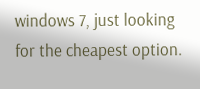windows 7, just looking for the cheapest option.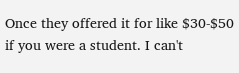Once they offered it for like $30-$50 if you were a student. I can't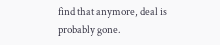find that anymore, deal is probably gone.